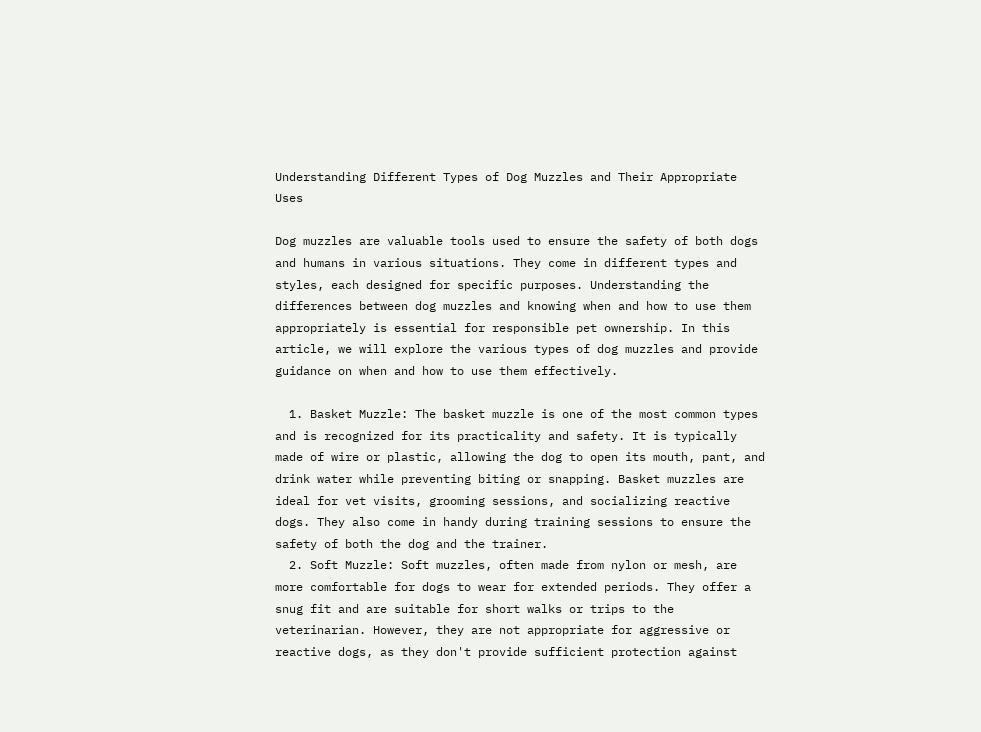Understanding Different Types of Dog Muzzles and Their Appropriate Uses

Dog muzzles are valuable tools used to ensure the safety of both dogs and humans in various situations. They come in different types and styles, each designed for specific purposes. Understanding the differences between dog muzzles and knowing when and how to use them appropriately is essential for responsible pet ownership. In this article, we will explore the various types of dog muzzles and provide guidance on when and how to use them effectively.

  1. Basket Muzzle: The basket muzzle is one of the most common types and is recognized for its practicality and safety. It is typically made of wire or plastic, allowing the dog to open its mouth, pant, and drink water while preventing biting or snapping. Basket muzzles are ideal for vet visits, grooming sessions, and socializing reactive dogs. They also come in handy during training sessions to ensure the safety of both the dog and the trainer.
  2. Soft Muzzle: Soft muzzles, often made from nylon or mesh, are more comfortable for dogs to wear for extended periods. They offer a snug fit and are suitable for short walks or trips to the veterinarian. However, they are not appropriate for aggressive or reactive dogs, as they don't provide sufficient protection against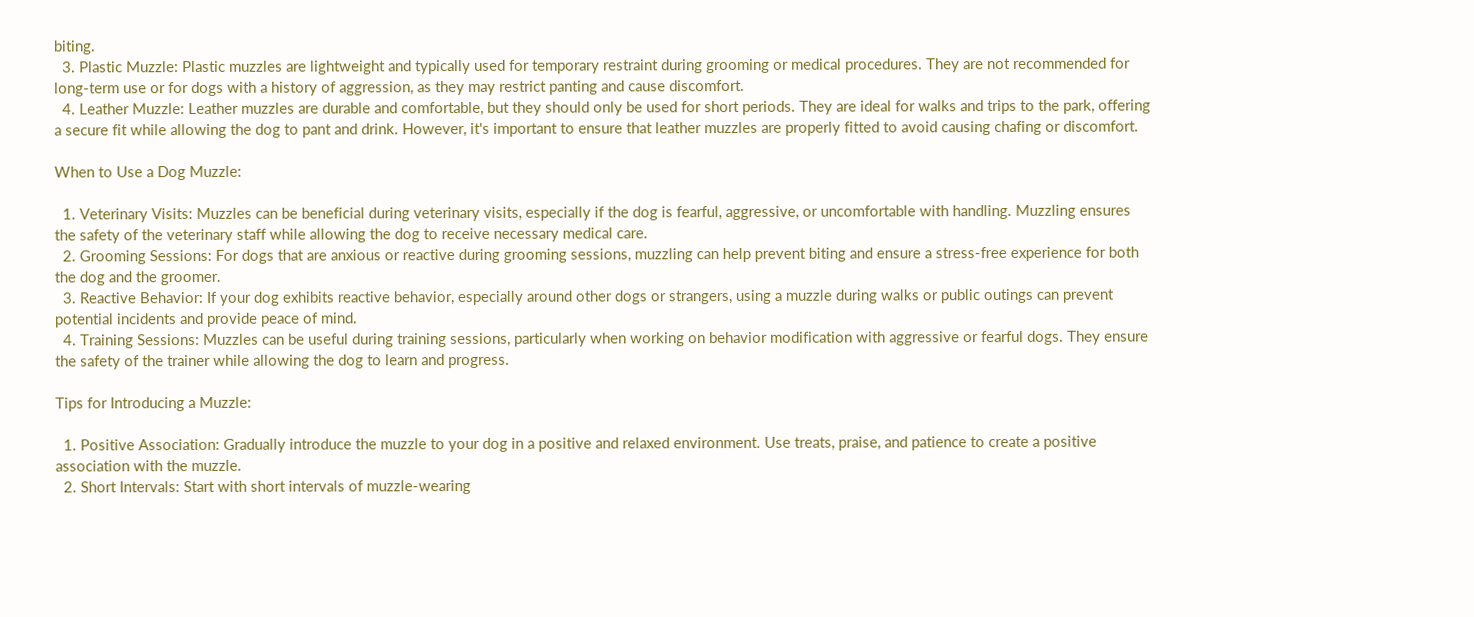biting.
  3. Plastic Muzzle: Plastic muzzles are lightweight and typically used for temporary restraint during grooming or medical procedures. They are not recommended for long-term use or for dogs with a history of aggression, as they may restrict panting and cause discomfort.
  4. Leather Muzzle: Leather muzzles are durable and comfortable, but they should only be used for short periods. They are ideal for walks and trips to the park, offering a secure fit while allowing the dog to pant and drink. However, it's important to ensure that leather muzzles are properly fitted to avoid causing chafing or discomfort.

When to Use a Dog Muzzle:

  1. Veterinary Visits: Muzzles can be beneficial during veterinary visits, especially if the dog is fearful, aggressive, or uncomfortable with handling. Muzzling ensures the safety of the veterinary staff while allowing the dog to receive necessary medical care.
  2. Grooming Sessions: For dogs that are anxious or reactive during grooming sessions, muzzling can help prevent biting and ensure a stress-free experience for both the dog and the groomer.
  3. Reactive Behavior: If your dog exhibits reactive behavior, especially around other dogs or strangers, using a muzzle during walks or public outings can prevent potential incidents and provide peace of mind.
  4. Training Sessions: Muzzles can be useful during training sessions, particularly when working on behavior modification with aggressive or fearful dogs. They ensure the safety of the trainer while allowing the dog to learn and progress.

Tips for Introducing a Muzzle:

  1. Positive Association: Gradually introduce the muzzle to your dog in a positive and relaxed environment. Use treats, praise, and patience to create a positive association with the muzzle.
  2. Short Intervals: Start with short intervals of muzzle-wearing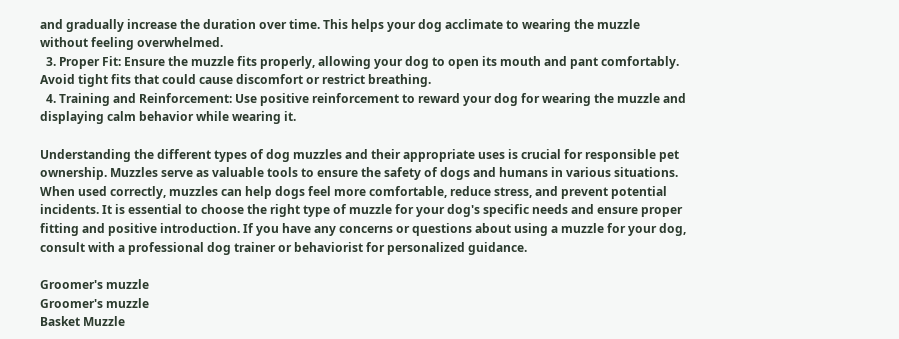and gradually increase the duration over time. This helps your dog acclimate to wearing the muzzle without feeling overwhelmed.
  3. Proper Fit: Ensure the muzzle fits properly, allowing your dog to open its mouth and pant comfortably. Avoid tight fits that could cause discomfort or restrict breathing.
  4. Training and Reinforcement: Use positive reinforcement to reward your dog for wearing the muzzle and displaying calm behavior while wearing it.

Understanding the different types of dog muzzles and their appropriate uses is crucial for responsible pet ownership. Muzzles serve as valuable tools to ensure the safety of dogs and humans in various situations. When used correctly, muzzles can help dogs feel more comfortable, reduce stress, and prevent potential incidents. It is essential to choose the right type of muzzle for your dog's specific needs and ensure proper fitting and positive introduction. If you have any concerns or questions about using a muzzle for your dog, consult with a professional dog trainer or behaviorist for personalized guidance.

Groomer's muzzle
Groomer's muzzle
Basket Muzzle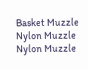Basket Muzzle
Nylon Muzzle
Nylon Muzzle